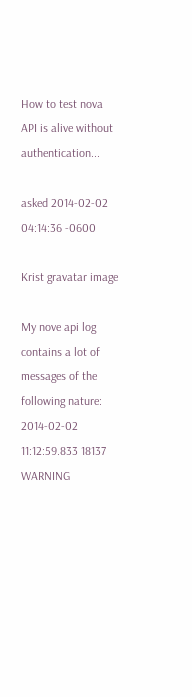How to test nova API is alive without authentication...

asked 2014-02-02 04:14:36 -0600

Krist gravatar image

My nove api log contains a lot of messages of the following nature: 2014-02-02 11:12:59.833 18137 WARNING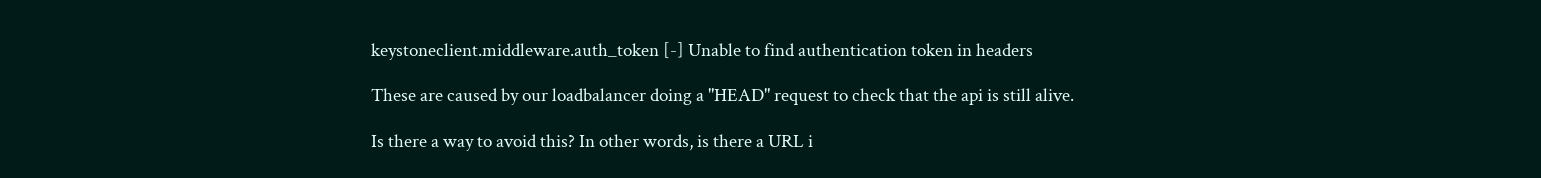keystoneclient.middleware.auth_token [-] Unable to find authentication token in headers

These are caused by our loadbalancer doing a "HEAD" request to check that the api is still alive.

Is there a way to avoid this? In other words, is there a URL i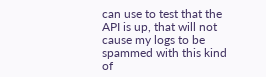can use to test that the API is up, that will not cause my logs to be spammed with this kind of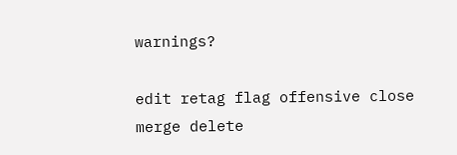warnings?

edit retag flag offensive close merge delete